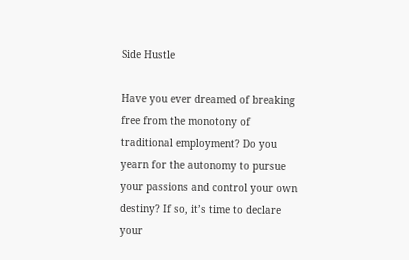Side Hustle

Have you ever dreamed of breaking free from the monotony of traditional employment? Do you yearn for the autonomy to pursue your passions and control your own destiny? If so, it’s time to declare your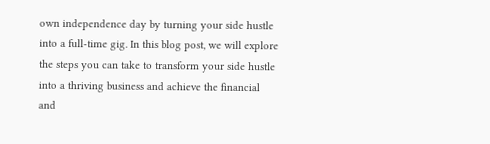own independence day by turning your side hustle into a full-time gig. In this blog post, we will explore the steps you can take to transform your side hustle into a thriving business and achieve the financial and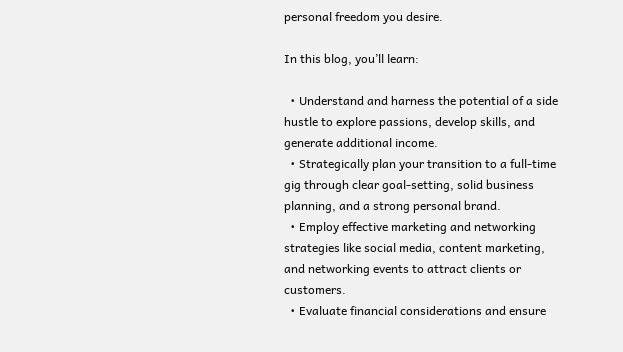personal freedom you desire.

In this blog, you’ll learn:

  • Understand and harness the potential of a side hustle to explore passions, develop skills, and generate additional income.
  • Strategically plan your transition to a full-time gig through clear goal-setting, solid business planning, and a strong personal brand.
  • Employ effective marketing and networking strategies like social media, content marketing, and networking events to attract clients or customers.
  • Evaluate financial considerations and ensure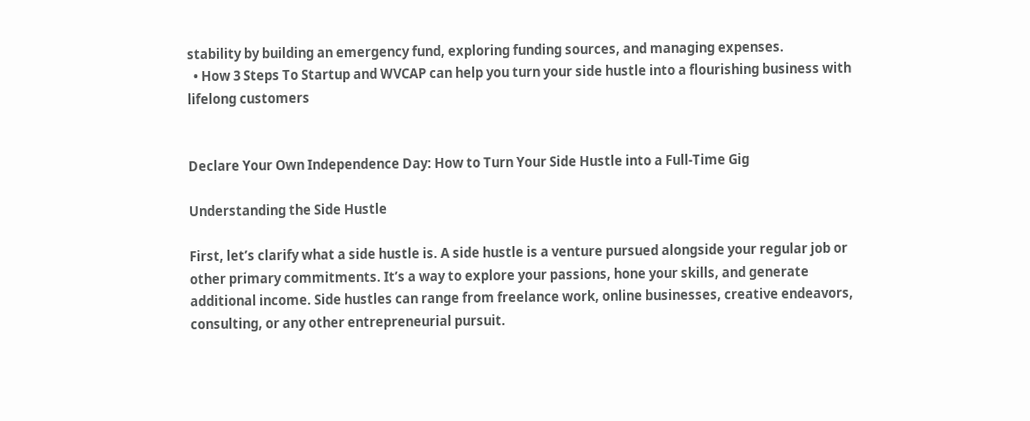stability by building an emergency fund, exploring funding sources, and managing expenses.
  • How 3 Steps To Startup and WVCAP can help you turn your side hustle into a flourishing business with lifelong customers


Declare Your Own Independence Day: How to Turn Your Side Hustle into a Full-Time Gig

Understanding the Side Hustle

First, let’s clarify what a side hustle is. A side hustle is a venture pursued alongside your regular job or other primary commitments. It’s a way to explore your passions, hone your skills, and generate additional income. Side hustles can range from freelance work, online businesses, creative endeavors, consulting, or any other entrepreneurial pursuit.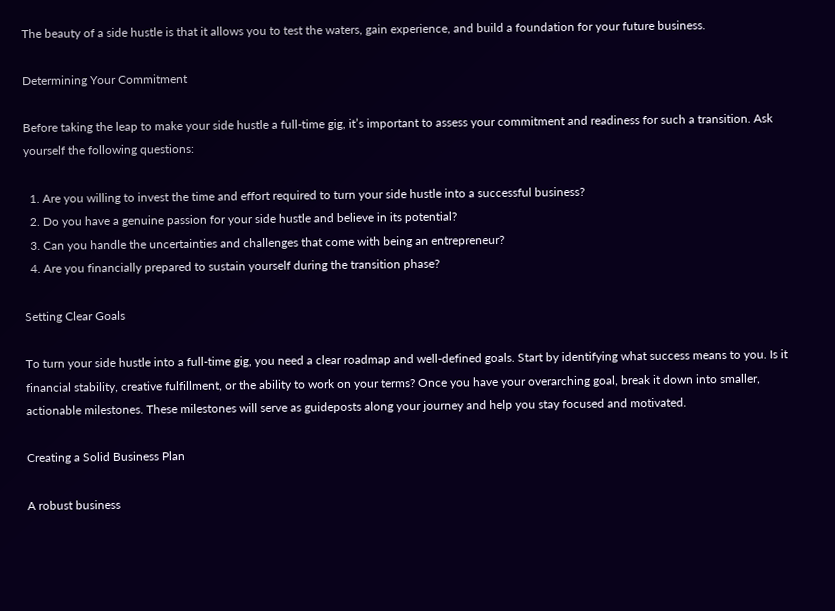The beauty of a side hustle is that it allows you to test the waters, gain experience, and build a foundation for your future business.

Determining Your Commitment

Before taking the leap to make your side hustle a full-time gig, it’s important to assess your commitment and readiness for such a transition. Ask yourself the following questions:

  1. Are you willing to invest the time and effort required to turn your side hustle into a successful business?
  2. Do you have a genuine passion for your side hustle and believe in its potential?
  3. Can you handle the uncertainties and challenges that come with being an entrepreneur?
  4. Are you financially prepared to sustain yourself during the transition phase?

Setting Clear Goals

To turn your side hustle into a full-time gig, you need a clear roadmap and well-defined goals. Start by identifying what success means to you. Is it financial stability, creative fulfillment, or the ability to work on your terms? Once you have your overarching goal, break it down into smaller, actionable milestones. These milestones will serve as guideposts along your journey and help you stay focused and motivated.

Creating a Solid Business Plan

A robust business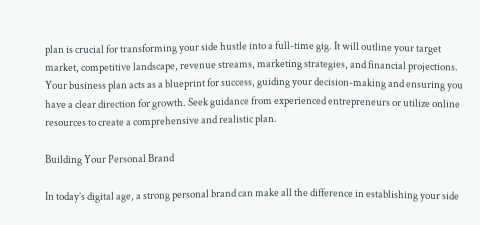plan is crucial for transforming your side hustle into a full-time gig. It will outline your target market, competitive landscape, revenue streams, marketing strategies, and financial projections. Your business plan acts as a blueprint for success, guiding your decision-making and ensuring you have a clear direction for growth. Seek guidance from experienced entrepreneurs or utilize online resources to create a comprehensive and realistic plan.

Building Your Personal Brand

In today’s digital age, a strong personal brand can make all the difference in establishing your side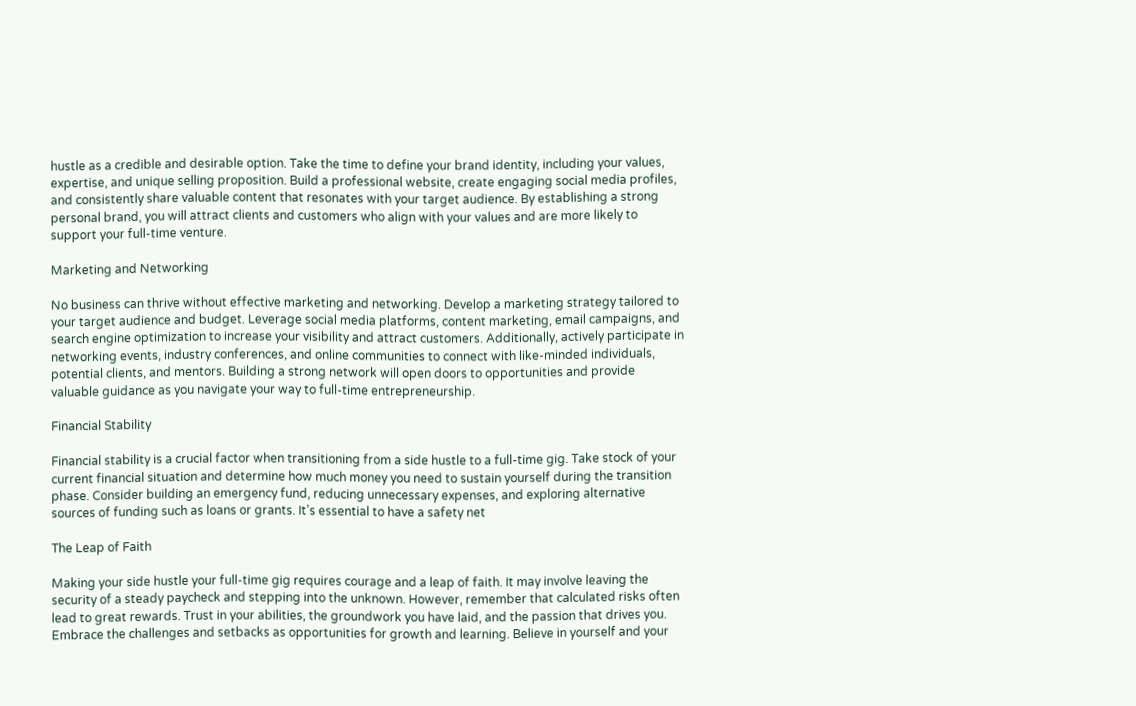hustle as a credible and desirable option. Take the time to define your brand identity, including your values, expertise, and unique selling proposition. Build a professional website, create engaging social media profiles, and consistently share valuable content that resonates with your target audience. By establishing a strong personal brand, you will attract clients and customers who align with your values and are more likely to support your full-time venture.

Marketing and Networking

No business can thrive without effective marketing and networking. Develop a marketing strategy tailored to your target audience and budget. Leverage social media platforms, content marketing, email campaigns, and search engine optimization to increase your visibility and attract customers. Additionally, actively participate in networking events, industry conferences, and online communities to connect with like-minded individuals, potential clients, and mentors. Building a strong network will open doors to opportunities and provide valuable guidance as you navigate your way to full-time entrepreneurship.

Financial Stability

Financial stability is a crucial factor when transitioning from a side hustle to a full-time gig. Take stock of your current financial situation and determine how much money you need to sustain yourself during the transition phase. Consider building an emergency fund, reducing unnecessary expenses, and exploring alternative sources of funding such as loans or grants. It’s essential to have a safety net

The Leap of Faith

Making your side hustle your full-time gig requires courage and a leap of faith. It may involve leaving the security of a steady paycheck and stepping into the unknown. However, remember that calculated risks often lead to great rewards. Trust in your abilities, the groundwork you have laid, and the passion that drives you. Embrace the challenges and setbacks as opportunities for growth and learning. Believe in yourself and your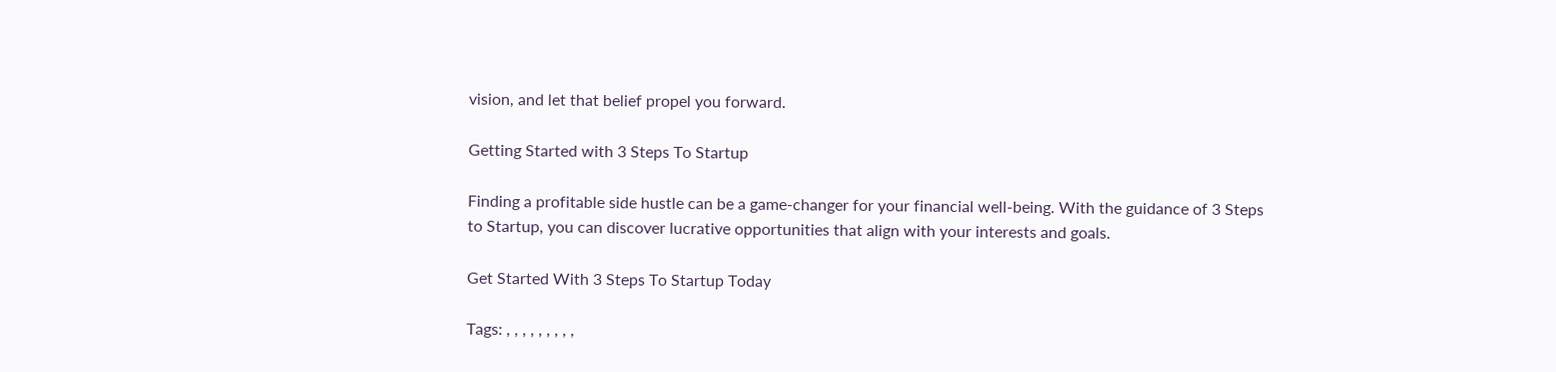vision, and let that belief propel you forward.

Getting Started with 3 Steps To Startup

Finding a profitable side hustle can be a game-changer for your financial well-being. With the guidance of 3 Steps to Startup, you can discover lucrative opportunities that align with your interests and goals.

Get Started With 3 Steps To Startup Today

Tags: , , , , , , , , ,